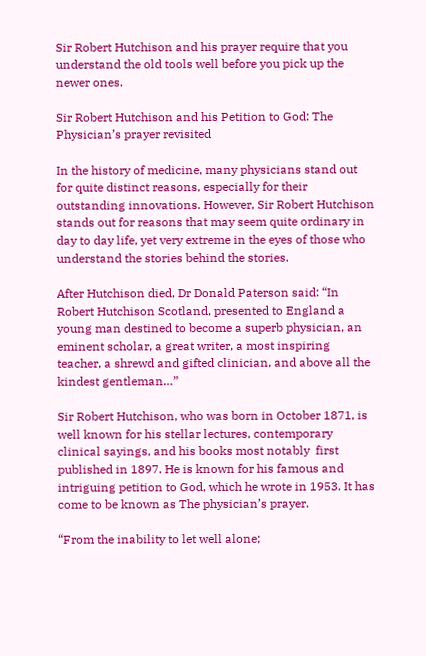Sir Robert Hutchison and his prayer require that you understand the old tools well before you pick up the newer ones.

Sir Robert Hutchison and his Petition to God: The Physician’s prayer revisited

In the history of medicine, many physicians stand out for quite distinct reasons, especially for their outstanding innovations. However, Sir Robert Hutchison stands out for reasons that may seem quite ordinary in day to day life, yet very extreme in the eyes of those who understand the stories behind the stories.

After Hutchison died, Dr Donald Paterson said: “In Robert Hutchison Scotland, presented to England a young man destined to become a superb physician, an eminent scholar, a great writer, a most inspiring teacher, a shrewd and gifted clinician, and above all the kindest gentleman…”

Sir Robert Hutchison, who was born in October 1871, is well known for his stellar lectures, contemporary clinical sayings, and his books most notably  first published in 1897. He is known for his famous and intriguing petition to God, which he wrote in 1953. It has come to be known as The physician’s prayer.

“From the inability to let well alone;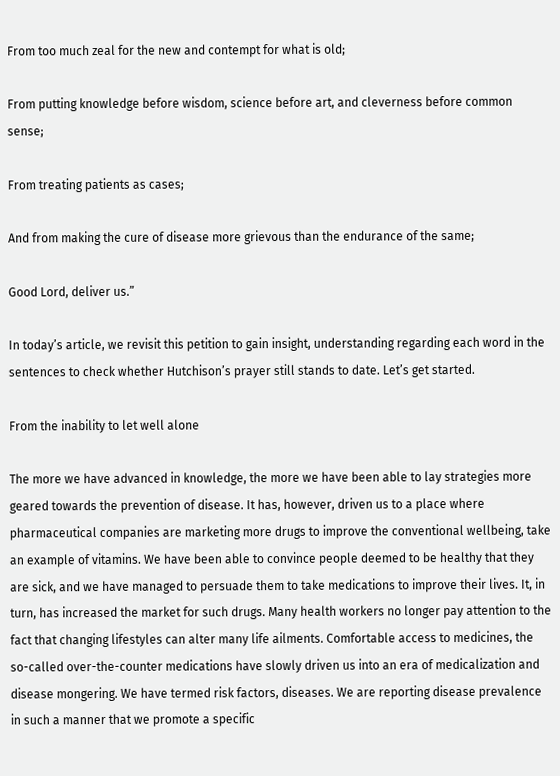From too much zeal for the new and contempt for what is old;

From putting knowledge before wisdom, science before art, and cleverness before common sense;

From treating patients as cases;

And from making the cure of disease more grievous than the endurance of the same;

Good Lord, deliver us.”

In today’s article, we revisit this petition to gain insight, understanding regarding each word in the sentences to check whether Hutchison’s prayer still stands to date. Let’s get started.

From the inability to let well alone

The more we have advanced in knowledge, the more we have been able to lay strategies more geared towards the prevention of disease. It has, however, driven us to a place where pharmaceutical companies are marketing more drugs to improve the conventional wellbeing, take an example of vitamins. We have been able to convince people deemed to be healthy that they are sick, and we have managed to persuade them to take medications to improve their lives. It, in turn, has increased the market for such drugs. Many health workers no longer pay attention to the fact that changing lifestyles can alter many life ailments. Comfortable access to medicines, the so-called over-the-counter medications have slowly driven us into an era of medicalization and disease mongering. We have termed risk factors, diseases. We are reporting disease prevalence in such a manner that we promote a specific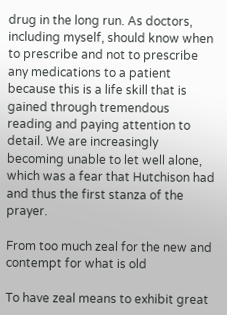drug in the long run. As doctors, including myself, should know when to prescribe and not to prescribe any medications to a patient because this is a life skill that is gained through tremendous reading and paying attention to detail. We are increasingly becoming unable to let well alone, which was a fear that Hutchison had and thus the first stanza of the prayer.

From too much zeal for the new and contempt for what is old

To have zeal means to exhibit great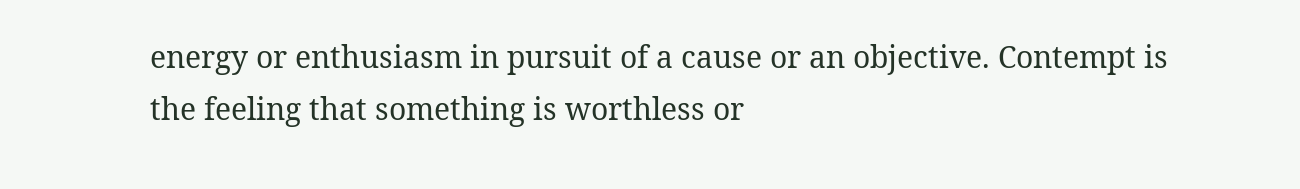energy or enthusiasm in pursuit of a cause or an objective. Contempt is the feeling that something is worthless or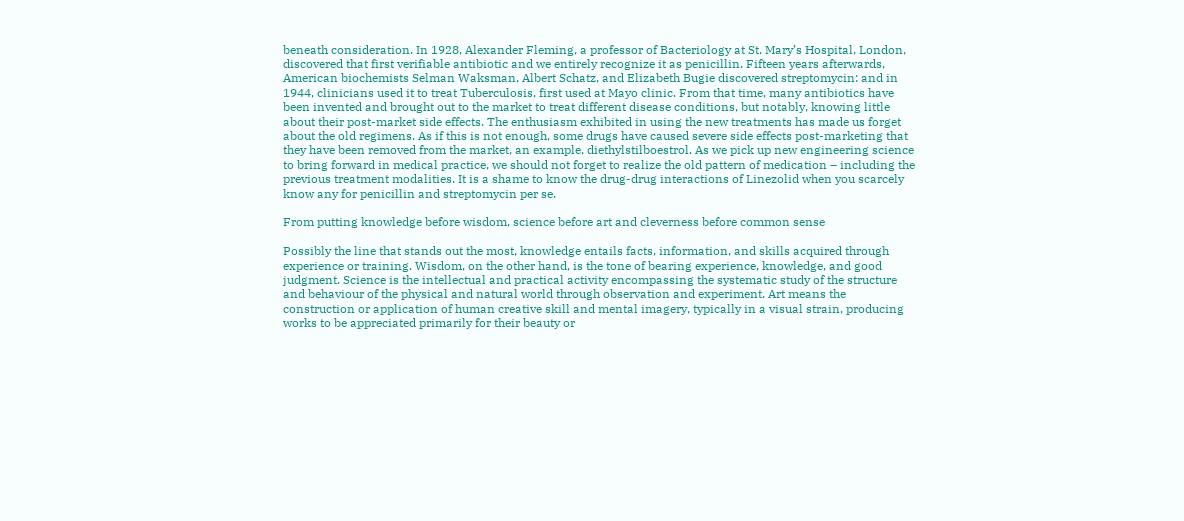beneath consideration. In 1928, Alexander Fleming, a professor of Bacteriology at St. Mary’s Hospital, London, discovered that first verifiable antibiotic and we entirely recognize it as penicillin. Fifteen years afterwards, American biochemists Selman Waksman, Albert Schatz, and Elizabeth Bugie discovered streptomycin: and in 1944, clinicians used it to treat Tuberculosis, first used at Mayo clinic. From that time, many antibiotics have been invented and brought out to the market to treat different disease conditions, but notably, knowing little about their post-market side effects. The enthusiasm exhibited in using the new treatments has made us forget about the old regimens. As if this is not enough, some drugs have caused severe side effects post-marketing that they have been removed from the market, an example, diethylstilboestrol. As we pick up new engineering science to bring forward in medical practice, we should not forget to realize the old pattern of medication – including the previous treatment modalities. It is a shame to know the drug-drug interactions of Linezolid when you scarcely know any for penicillin and streptomycin per se.

From putting knowledge before wisdom, science before art and cleverness before common sense

Possibly the line that stands out the most, knowledge entails facts, information, and skills acquired through experience or training. Wisdom, on the other hand, is the tone of bearing experience, knowledge, and good judgment. Science is the intellectual and practical activity encompassing the systematic study of the structure and behaviour of the physical and natural world through observation and experiment. Art means the construction or application of human creative skill and mental imagery, typically in a visual strain, producing works to be appreciated primarily for their beauty or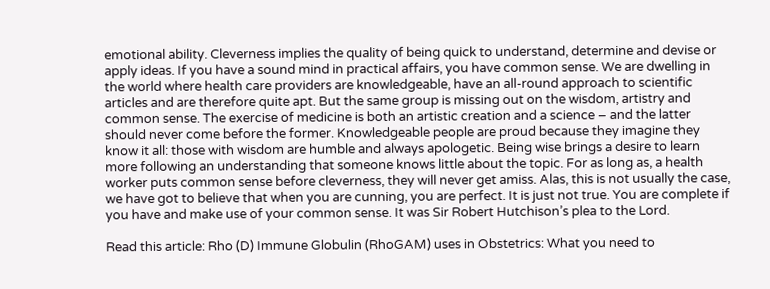emotional ability. Cleverness implies the quality of being quick to understand, determine and devise or apply ideas. If you have a sound mind in practical affairs, you have common sense. We are dwelling in the world where health care providers are knowledgeable, have an all-round approach to scientific articles and are therefore quite apt. But the same group is missing out on the wisdom, artistry and common sense. The exercise of medicine is both an artistic creation and a science – and the latter should never come before the former. Knowledgeable people are proud because they imagine they know it all: those with wisdom are humble and always apologetic. Being wise brings a desire to learn more following an understanding that someone knows little about the topic. For as long as, a health worker puts common sense before cleverness, they will never get amiss. Alas, this is not usually the case, we have got to believe that when you are cunning, you are perfect. It is just not true. You are complete if you have and make use of your common sense. It was Sir Robert Hutchison’s plea to the Lord.

Read this article: Rho (D) Immune Globulin (RhoGAM) uses in Obstetrics: What you need to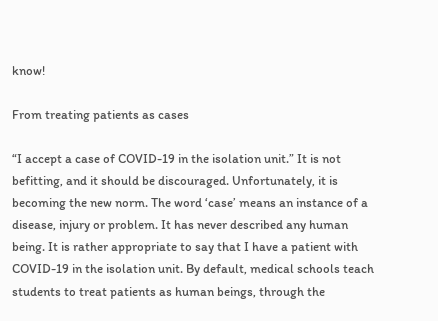know!

From treating patients as cases

“I accept a case of COVID-19 in the isolation unit.” It is not befitting, and it should be discouraged. Unfortunately, it is becoming the new norm. The word ‘case’ means an instance of a disease, injury or problem. It has never described any human being. It is rather appropriate to say that I have a patient with COVID-19 in the isolation unit. By default, medical schools teach students to treat patients as human beings, through the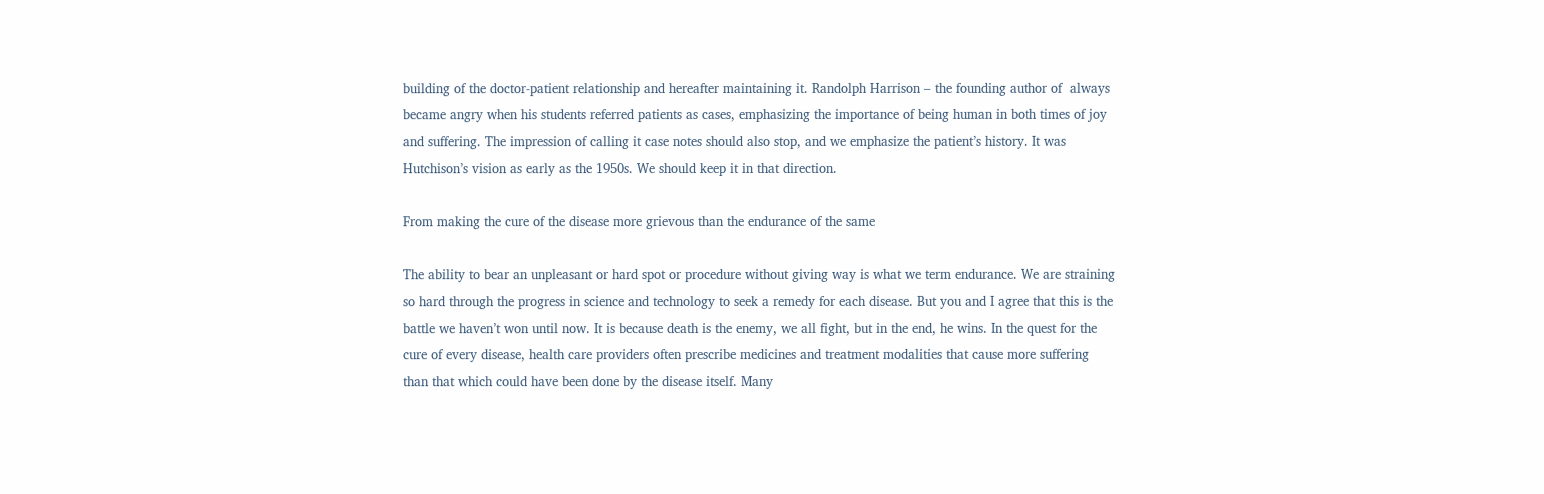building of the doctor-patient relationship and hereafter maintaining it. Randolph Harrison – the founding author of  always became angry when his students referred patients as cases, emphasizing the importance of being human in both times of joy and suffering. The impression of calling it case notes should also stop, and we emphasize the patient’s history. It was Hutchison’s vision as early as the 1950s. We should keep it in that direction.

From making the cure of the disease more grievous than the endurance of the same

The ability to bear an unpleasant or hard spot or procedure without giving way is what we term endurance. We are straining so hard through the progress in science and technology to seek a remedy for each disease. But you and I agree that this is the battle we haven’t won until now. It is because death is the enemy, we all fight, but in the end, he wins. In the quest for the cure of every disease, health care providers often prescribe medicines and treatment modalities that cause more suffering than that which could have been done by the disease itself. Many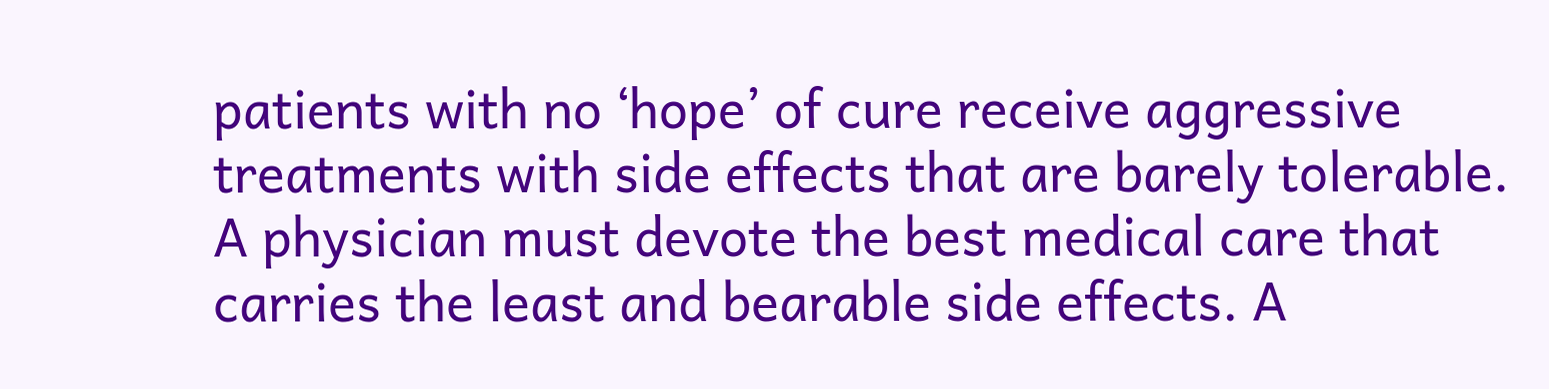patients with no ‘hope’ of cure receive aggressive treatments with side effects that are barely tolerable. A physician must devote the best medical care that carries the least and bearable side effects. A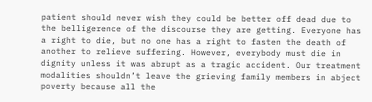patient should never wish they could be better off dead due to the belligerence of the discourse they are getting. Everyone has a right to die, but no one has a right to fasten the death of another to relieve suffering. However, everybody must die in dignity unless it was abrupt as a tragic accident. Our treatment modalities shouldn’t leave the grieving family members in abject poverty because all the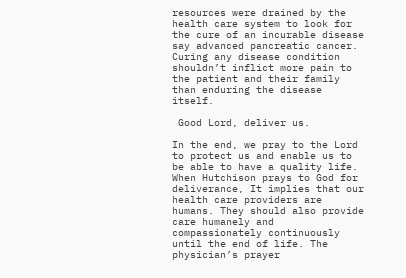resources were drained by the health care system to look for the cure of an incurable disease say advanced pancreatic cancer. Curing any disease condition shouldn’t inflict more pain to the patient and their family than enduring the disease itself.

 Good Lord, deliver us.

In the end, we pray to the Lord to protect us and enable us to be able to have a quality life. When Hutchison prays to God for deliverance, It implies that our health care providers are humans. They should also provide care humanely and compassionately continuously until the end of life. The physician’s prayer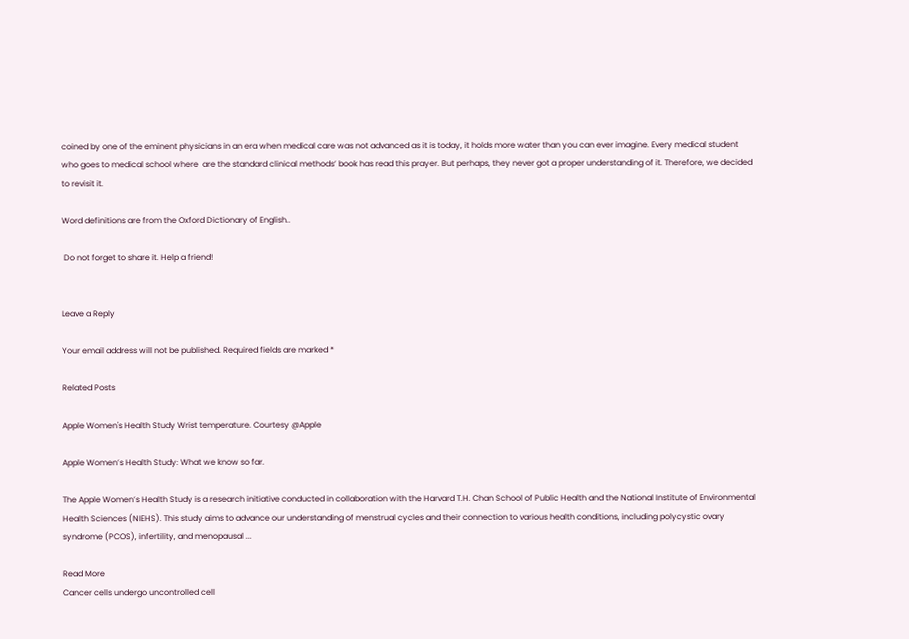coined by one of the eminent physicians in an era when medical care was not advanced as it is today, it holds more water than you can ever imagine. Every medical student who goes to medical school where  are the standard clinical methods’ book has read this prayer. But perhaps, they never got a proper understanding of it. Therefore, we decided to revisit it.

Word definitions are from the Oxford Dictionary of English..

 Do not forget to share it. Help a friend!


Leave a Reply

Your email address will not be published. Required fields are marked *

Related Posts

Apple Women's Health Study Wrist temperature. Courtesy @Apple

Apple Women’s Health Study: What we know so far.

The Apple Women’s Health Study is a research initiative conducted in collaboration with the Harvard T.H. Chan School of Public Health and the National Institute of Environmental Health Sciences (NIEHS). This study aims to advance our understanding of menstrual cycles and their connection to various health conditions, including polycystic ovary syndrome (PCOS), infertility, and menopausal ...

Read More
Cancer cells undergo uncontrolled cell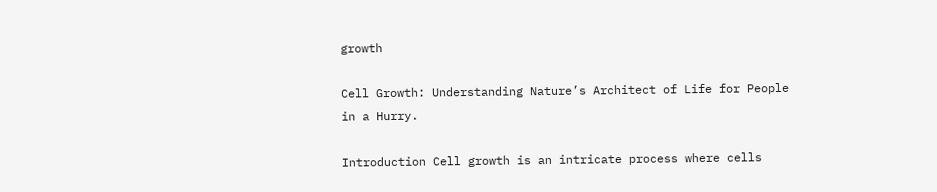growth

Cell Growth: Understanding Nature’s Architect of Life for People in a Hurry.

Introduction Cell growth is an intricate process where cells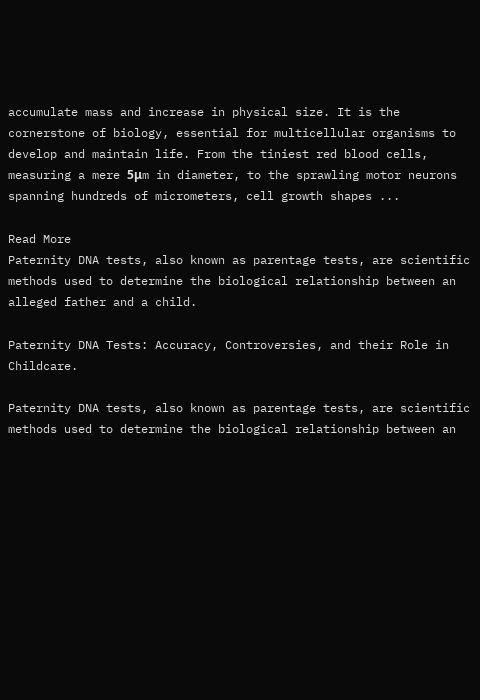accumulate mass and increase in physical size. It is the cornerstone of biology, essential for multicellular organisms to develop and maintain life. From the tiniest red blood cells, measuring a mere 5μm in diameter, to the sprawling motor neurons spanning hundreds of micrometers, cell growth shapes ...

Read More
Paternity DNA tests, also known as parentage tests, are scientific methods used to determine the biological relationship between an alleged father and a child.

Paternity DNA Tests: Accuracy, Controversies, and their Role in Childcare.

Paternity DNA tests, also known as parentage tests, are scientific methods used to determine the biological relationship between an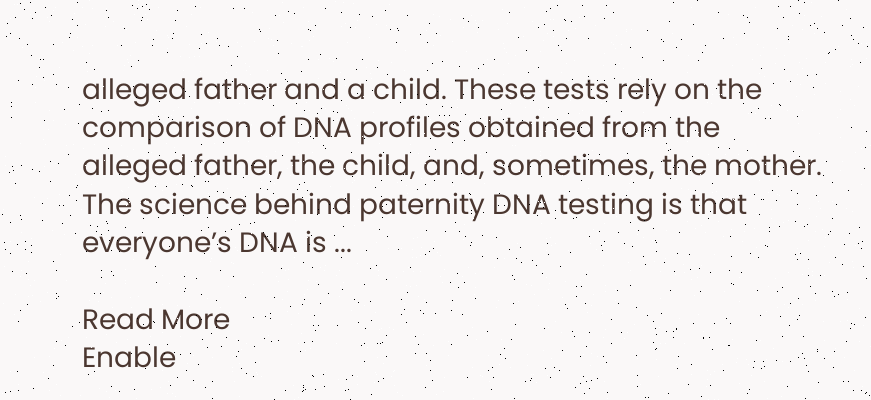alleged father and a child. These tests rely on the comparison of DNA profiles obtained from the alleged father, the child, and, sometimes, the mother. The science behind paternity DNA testing is that everyone’s DNA is ...

Read More
Enable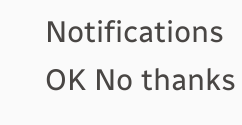Notifications OK No thanks